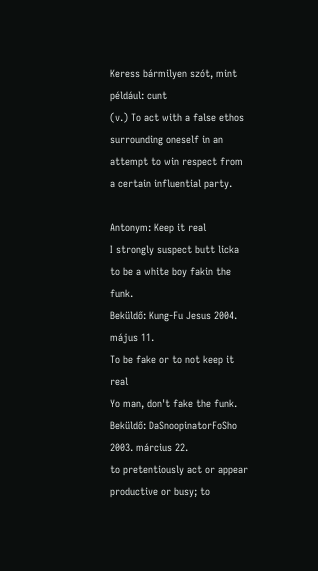Keress bármilyen szót, mint például: cunt
(v.) To act with a false ethos surrounding oneself in an attempt to win respect from a certain influential party.

Antonym: Keep it real
I strongly suspect butt licka to be a white boy fakin the funk.
Beküldő: Kung-Fu Jesus 2004. május 11.
To be fake or to not keep it real
Yo man, don't fake the funk.
Beküldő: DaSnoopinatorFoSho 2003. március 22.
to pretentiously act or appear productive or busy; to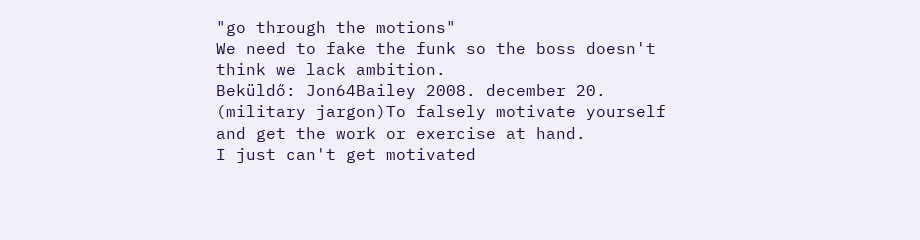"go through the motions"
We need to fake the funk so the boss doesn't think we lack ambition.
Beküldő: Jon64Bailey 2008. december 20.
(military jargon)To falsely motivate yourself and get the work or exercise at hand.
I just can't get motivated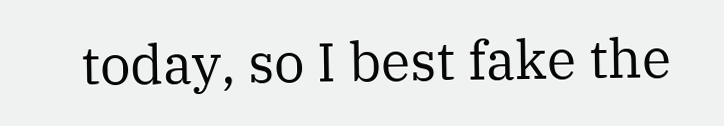today, so I best fake the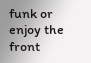funk or enjoy the front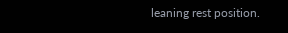leaning rest position.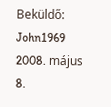Beküldő: John1969 2008. május 8.